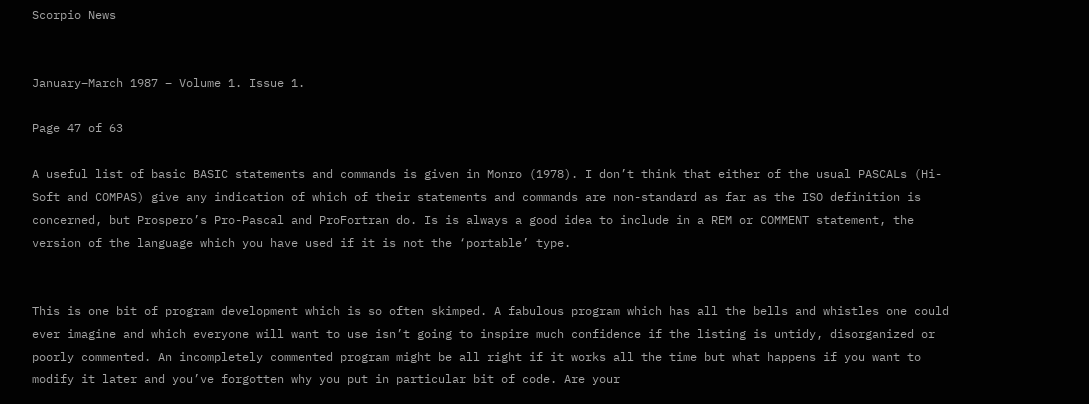Scorpio News


January–March 1987 – Volume 1. Issue 1.

Page 47 of 63

A useful list of basic BASIC statements and commands is given in Monro (1978). I don’t think that either of the usual PASCALs (Hi-Soft and COMPAS) give any indication of which of their statements and commands are non-standard as far as the ISO definition is concerned, but Prospero’s Pro-Pascal and ProFortran do. Is is always a good idea to include in a REM or COMMENT statement, the version of the language which you have used if it is not the ‘portable’ type.


This is one bit of program development which is so often skimped. A fabulous program which has all the bells and whistles one could ever imagine and which everyone will want to use isn’t going to inspire much confidence if the listing is untidy, disorganized or poorly commented. An incompletely commented program might be all right if it works all the time but what happens if you want to modify it later and you’ve forgotten why you put in particular bit of code. Are your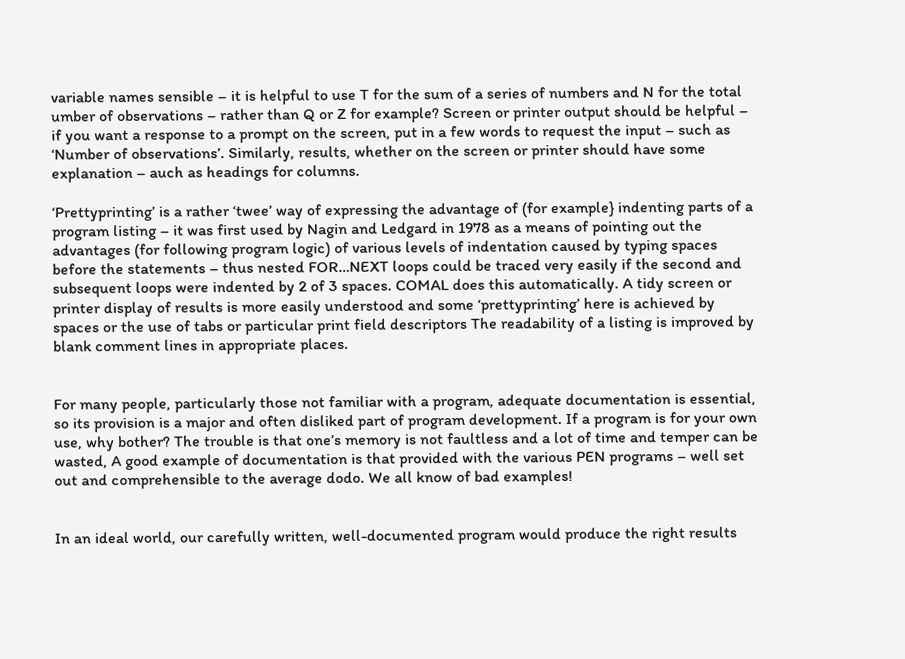variable names sensible – it is helpful to use T for the sum of a series of numbers and N for the total umber of observations – rather than Q or Z for example? Screen or printer output should be helpful – if you want a response to a prompt on the screen, put in a few words to request the input – such as ‘Number of observations’. Similarly, results, whether on the screen or printer should have some explanation – auch as headings for columns.

‘Prettyprinting’ is a rather ‘twee’ way of expressing the advantage of (for example} indenting parts of a program listing – it was first used by Nagin and Ledgard in 1978 as a means of pointing out the advantages (for following program logic) of various levels of indentation caused by typing spaces before the statements – thus nested FOR…NEXT loops could be traced very easily if the second and subsequent loops were indented by 2 of 3 spaces. COMAL does this automatically. A tidy screen or printer display of results is more easily understood and some ‘prettyprinting’ here is achieved by spaces or the use of tabs or particular print field descriptors The readability of a listing is improved by blank comment lines in appropriate places.


For many people, particularly those not familiar with a program, adequate documentation is essential, so its provision is a major and often disliked part of program development. If a program is for your own use, why bother? The trouble is that one’s memory is not faultless and a lot of time and temper can be wasted, A good example of documentation is that provided with the various PEN programs – well set out and comprehensible to the average dodo. We all know of bad examples!


In an ideal world, our carefully written, well-documented program would produce the right results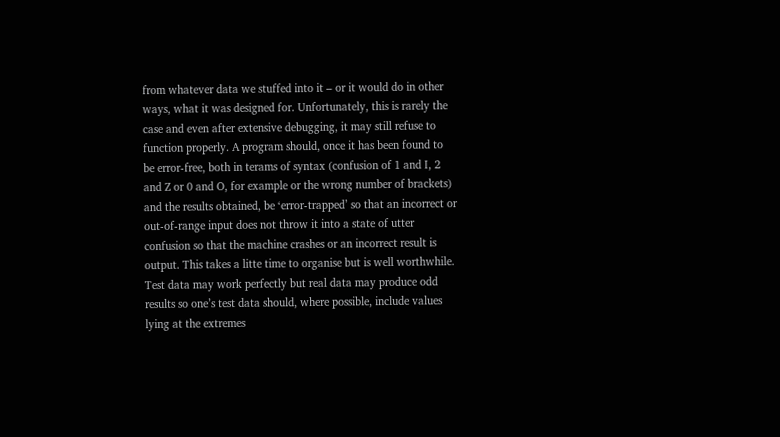from whatever data we stuffed into it – or it would do in other ways, what it was designed for. Unfortunately, this is rarely the case and even after extensive debugging, it may still refuse to function properly. A program should, once it has been found to be error-free, both in terams of syntax (confusion of 1 and I, 2 and Z or 0 and O, for example or the wrong number of brackets) and the results obtained, be ‘error-trapped’ so that an incorrect or out-of-range input does not throw it into a state of utter confusion so that the machine crashes or an incorrect result is output. This takes a litte time to organise but is well worthwhile. Test data may work perfectly but real data may produce odd results so one’s test data should, where possible, include values lying at the extremes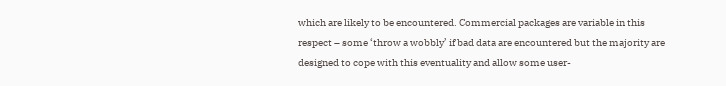which are likely to be encountered. Commercial packages are variable in this respect – some ‘throw a wobbly’ if bad data are encountered but the majority are designed to cope with this eventuality and allow some user-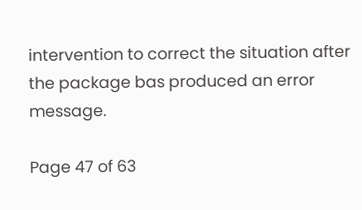intervention to correct the situation after the package bas produced an error message.

Page 47 of 63